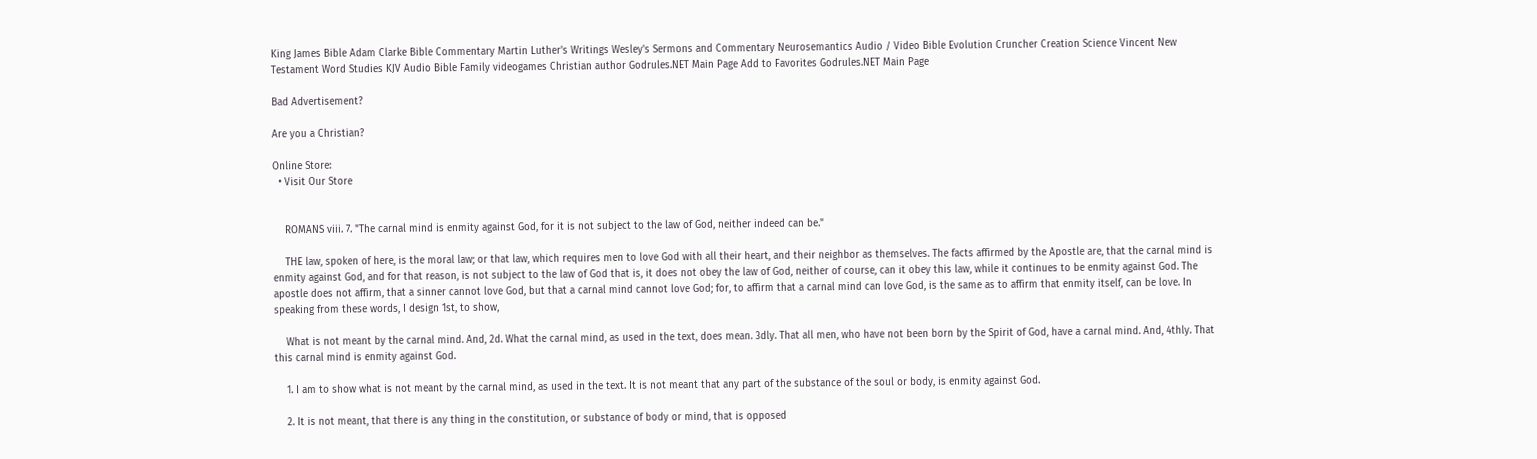King James Bible Adam Clarke Bible Commentary Martin Luther's Writings Wesley's Sermons and Commentary Neurosemantics Audio / Video Bible Evolution Cruncher Creation Science Vincent New Testament Word Studies KJV Audio Bible Family videogames Christian author Godrules.NET Main Page Add to Favorites Godrules.NET Main Page

Bad Advertisement?

Are you a Christian?

Online Store:
  • Visit Our Store


    ROMANS viii. 7. "The carnal mind is enmity against God, for it is not subject to the law of God, neither indeed can be."

    THE law, spoken of here, is the moral law; or that law, which requires men to love God with all their heart, and their neighbor as themselves. The facts affirmed by the Apostle are, that the carnal mind is enmity against God, and for that reason, is not subject to the law of God that is, it does not obey the law of God, neither of course, can it obey this law, while it continues to be enmity against God. The apostle does not affirm, that a sinner cannot love God, but that a carnal mind cannot love God; for, to affirm that a carnal mind can love God, is the same as to affirm that enmity itself, can be love. In speaking from these words, I design 1st, to show,

    What is not meant by the carnal mind. And, 2d. What the carnal mind, as used in the text, does mean. 3dly. That all men, who have not been born by the Spirit of God, have a carnal mind. And, 4thly. That this carnal mind is enmity against God.

    1. I am to show what is not meant by the carnal mind, as used in the text. It is not meant that any part of the substance of the soul or body, is enmity against God.

    2. It is not meant, that there is any thing in the constitution, or substance of body or mind, that is opposed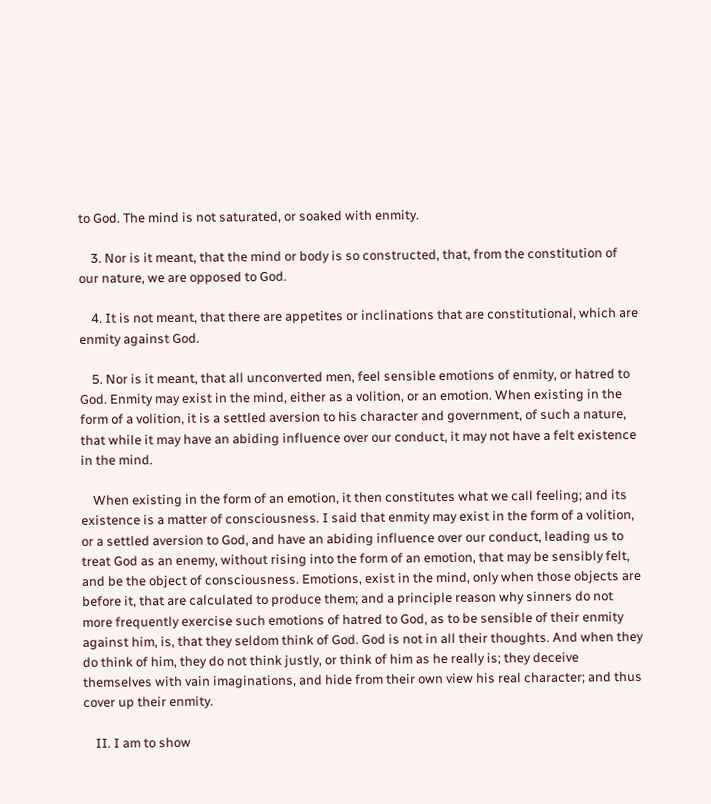to God. The mind is not saturated, or soaked with enmity.

    3. Nor is it meant, that the mind or body is so constructed, that, from the constitution of our nature, we are opposed to God.

    4. It is not meant, that there are appetites or inclinations that are constitutional, which are enmity against God.

    5. Nor is it meant, that all unconverted men, feel sensible emotions of enmity, or hatred to God. Enmity may exist in the mind, either as a volition, or an emotion. When existing in the form of a volition, it is a settled aversion to his character and government, of such a nature, that while it may have an abiding influence over our conduct, it may not have a felt existence in the mind.

    When existing in the form of an emotion, it then constitutes what we call feeling; and its existence is a matter of consciousness. I said that enmity may exist in the form of a volition, or a settled aversion to God, and have an abiding influence over our conduct, leading us to treat God as an enemy, without rising into the form of an emotion, that may be sensibly felt, and be the object of consciousness. Emotions, exist in the mind, only when those objects are before it, that are calculated to produce them; and a principle reason why sinners do not more frequently exercise such emotions of hatred to God, as to be sensible of their enmity against him, is, that they seldom think of God. God is not in all their thoughts. And when they do think of him, they do not think justly, or think of him as he really is; they deceive themselves with vain imaginations, and hide from their own view his real character; and thus cover up their enmity.

    II. I am to show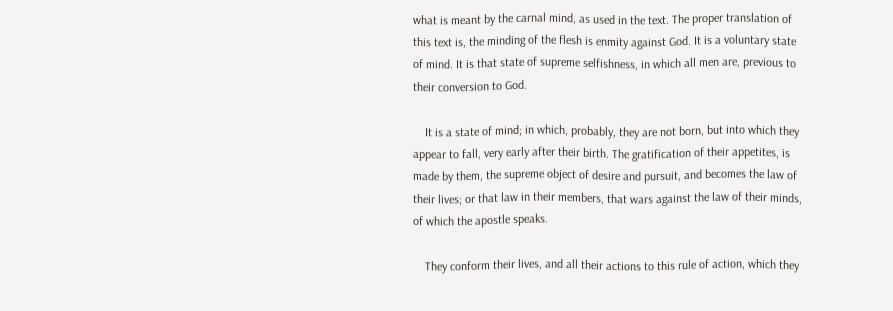what is meant by the carnal mind, as used in the text. The proper translation of this text is, the minding of the flesh is enmity against God. It is a voluntary state of mind. It is that state of supreme selfishness, in which all men are, previous to their conversion to God.

    It is a state of mind; in which, probably, they are not born, but into which they appear to fall, very early after their birth. The gratification of their appetites, is made by them, the supreme object of desire and pursuit, and becomes the law of their lives; or that law in their members, that wars against the law of their minds, of which the apostle speaks.

    They conform their lives, and all their actions to this rule of action, which they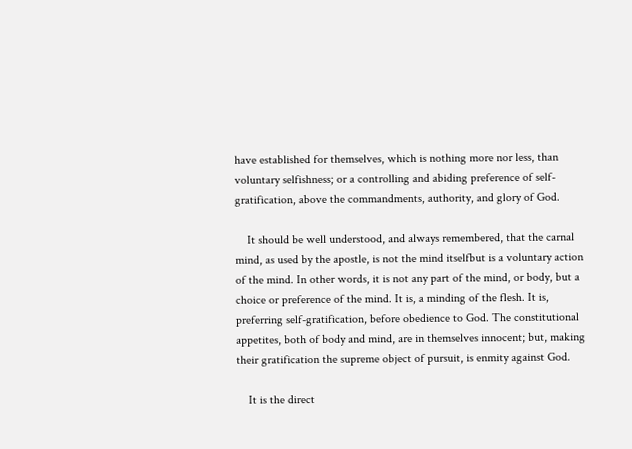have established for themselves, which is nothing more nor less, than voluntary selfishness; or a controlling and abiding preference of self-gratification, above the commandments, authority, and glory of God.

    It should be well understood, and always remembered, that the carnal mind, as used by the apostle, is not the mind itselfbut is a voluntary action of the mind. In other words, it is not any part of the mind, or body, but a choice or preference of the mind. It is, a minding of the flesh. It is, preferring self-gratification, before obedience to God. The constitutional appetites, both of body and mind, are in themselves innocent; but, making their gratification the supreme object of pursuit, is enmity against God.

    It is the direct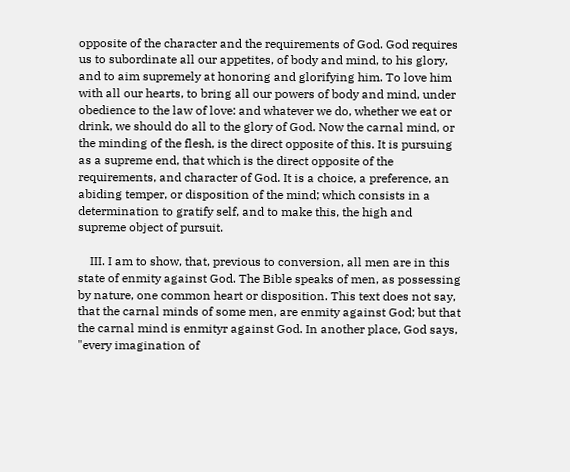opposite of the character and the requirements of God. God requires us to subordinate all our appetites, of body and mind, to his glory, and to aim supremely at honoring and glorifying him. To love him with all our hearts, to bring all our powers of body and mind, under obedience to the law of love: and whatever we do, whether we eat or drink, we should do all to the glory of God. Now the carnal mind, or the minding of the flesh, is the direct opposite of this. It is pursuing as a supreme end, that which is the direct opposite of the requirements, and character of God. It is a choice, a preference, an abiding temper, or disposition of the mind; which consists in a determination to gratify self, and to make this, the high and supreme object of pursuit.

    III. I am to show, that, previous to conversion, all men are in this state of enmity against God. The Bible speaks of men, as possessing by nature, one common heart or disposition. This text does not say, that the carnal minds of some men, are enmity against God; but that the carnal mind is enmityr against God. In another place, God says, "every imagination of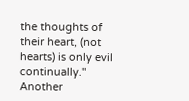the thoughts of their heart, (not hearts) is only evil continually." Another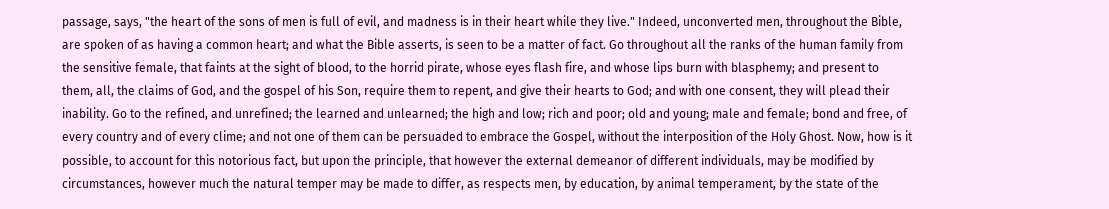passage, says, "the heart of the sons of men is full of evil, and madness is in their heart while they live." Indeed, unconverted men, throughout the Bible, are spoken of as having a common heart; and what the Bible asserts, is seen to be a matter of fact. Go throughout all the ranks of the human family from the sensitive female, that faints at the sight of blood, to the horrid pirate, whose eyes flash fire, and whose lips burn with blasphemy; and present to them, all, the claims of God, and the gospel of his Son, require them to repent, and give their hearts to God; and with one consent, they will plead their inability. Go to the refined, and unrefined; the learned and unlearned; the high and low; rich and poor; old and young; male and female; bond and free, of every country and of every clime; and not one of them can be persuaded to embrace the Gospel, without the interposition of the Holy Ghost. Now, how is it possible, to account for this notorious fact, but upon the principle, that however the external demeanor of different individuals, may be modified by circumstances, however much the natural temper may be made to differ, as respects men, by education, by animal temperament, by the state of the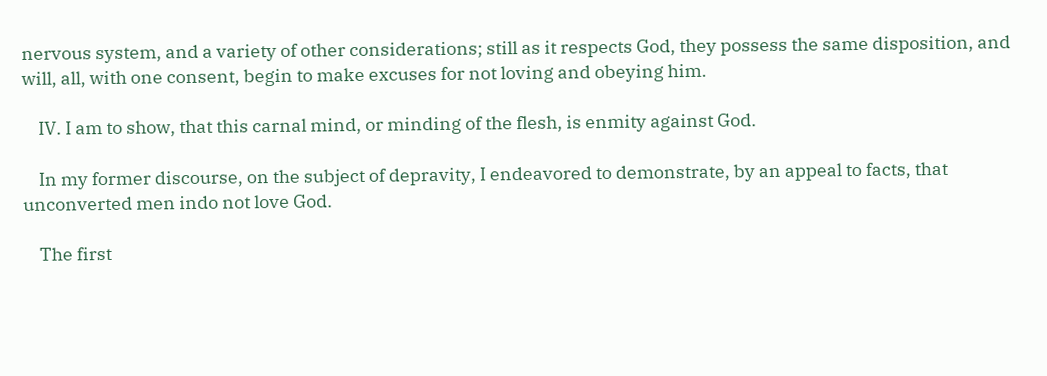nervous system, and a variety of other considerations; still as it respects God, they possess the same disposition, and will, all, with one consent, begin to make excuses for not loving and obeying him.

    IV. I am to show, that this carnal mind, or minding of the flesh, is enmity against God.

    In my former discourse, on the subject of depravity, I endeavored to demonstrate, by an appeal to facts, that unconverted men indo not love God.

    The first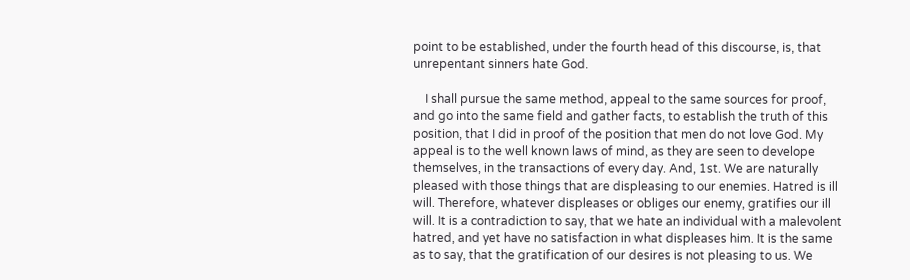point to be established, under the fourth head of this discourse, is, that unrepentant sinners hate God.

    I shall pursue the same method, appeal to the same sources for proof, and go into the same field and gather facts, to establish the truth of this position, that I did in proof of the position that men do not love God. My appeal is to the well known laws of mind, as they are seen to develope themselves, in the transactions of every day. And, 1st. We are naturally pleased with those things that are displeasing to our enemies. Hatred is ill will. Therefore, whatever displeases or obliges our enemy, gratifies our ill will. It is a contradiction to say, that we hate an individual with a malevolent hatred, and yet have no satisfaction in what displeases him. It is the same as to say, that the gratification of our desires is not pleasing to us. We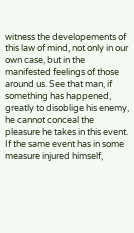witness the developements of this law of mind, not only in our own case, but in the manifested feelings of those around us. See that man, if something has happened, greatly to disoblige his enemy, he cannot conceal the pleasure he takes in this event. If the same event has in some measure injured himself,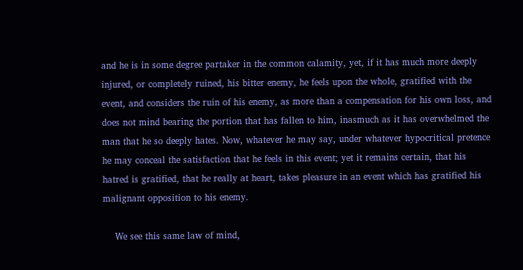and he is in some degree partaker in the common calamity, yet, if it has much more deeply injured, or completely ruined, his bitter enemy, he feels upon the whole, gratified with the event, and considers the ruin of his enemy, as more than a compensation for his own loss, and does not mind bearing the portion that has fallen to him, inasmuch as it has overwhelmed the man that he so deeply hates. Now, whatever he may say, under whatever hypocritical pretence he may conceal the satisfaction that he feels in this event; yet it remains certain, that his hatred is gratified, that he really at heart, takes pleasure in an event which has gratified his malignant opposition to his enemy.

    We see this same law of mind,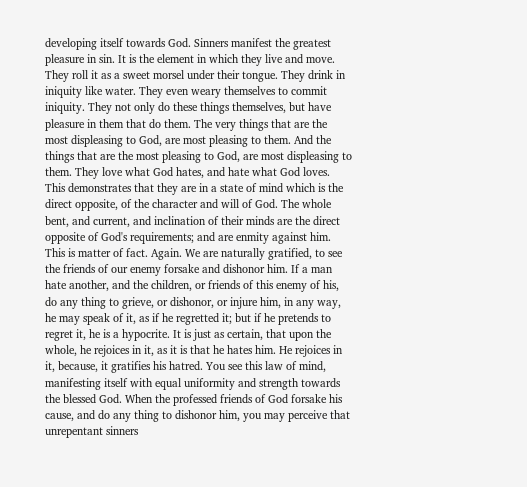developing itself towards God. Sinners manifest the greatest pleasure in sin. It is the element in which they live and move. They roll it as a sweet morsel under their tongue. They drink in iniquity like water. They even weary themselves to commit iniquity. They not only do these things themselves, but have pleasure in them that do them. The very things that are the most displeasing to God, are most pleasing to them. And the things that are the most pleasing to God, are most displeasing to them. They love what God hates, and hate what God loves. This demonstrates that they are in a state of mind which is the direct opposite, of the character and will of God. The whole bent, and current, and inclination of their minds are the direct opposite of God's requirements; and are enmity against him. This is matter of fact. Again. We are naturally gratified, to see the friends of our enemy forsake and dishonor him. If a man hate another, and the children, or friends of this enemy of his, do any thing to grieve, or dishonor, or injure him, in any way, he may speak of it, as if he regretted it; but if he pretends to regret it, he is a hypocrite. It is just as certain, that upon the whole, he rejoices in it, as it is that he hates him. He rejoices in it, because, it gratifies his hatred. You see this law of mind, manifesting itself with equal uniformity and strength towards the blessed God. When the professed friends of God forsake his cause, and do any thing to dishonor him, you may perceive that unrepentant sinners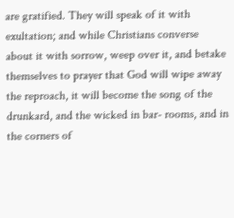are gratified. They will speak of it with exultation; and while Christians converse about it with sorrow, weep over it, and betake themselves to prayer that God will wipe away the reproach, it will become the song of the drunkard, and the wicked in bar- rooms, and in the corners of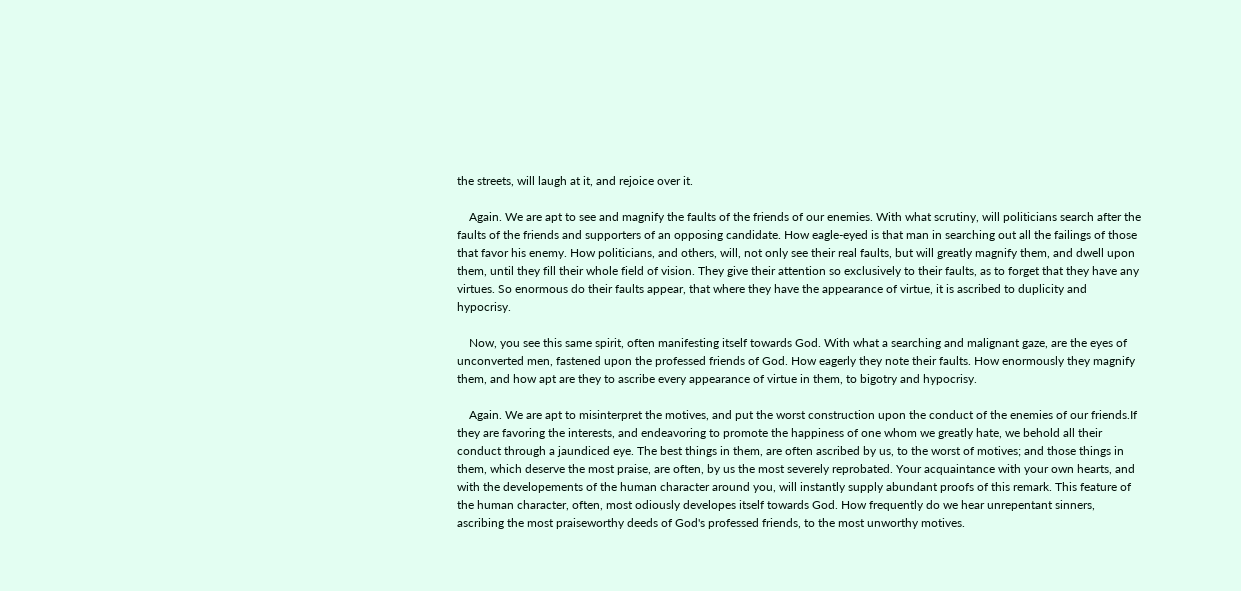the streets, will laugh at it, and rejoice over it.

    Again. We are apt to see and magnify the faults of the friends of our enemies. With what scrutiny, will politicians search after the faults of the friends and supporters of an opposing candidate. How eagle-eyed is that man in searching out all the failings of those that favor his enemy. How politicians, and others, will, not only see their real faults, but will greatly magnify them, and dwell upon them, until they fill their whole field of vision. They give their attention so exclusively to their faults, as to forget that they have any virtues. So enormous do their faults appear, that where they have the appearance of virtue, it is ascribed to duplicity and hypocrisy.

    Now, you see this same spirit, often manifesting itself towards God. With what a searching and malignant gaze, are the eyes of unconverted men, fastened upon the professed friends of God. How eagerly they note their faults. How enormously they magnify them, and how apt are they to ascribe every appearance of virtue in them, to bigotry and hypocrisy.

    Again. We are apt to misinterpret the motives, and put the worst construction upon the conduct of the enemies of our friends.If they are favoring the interests, and endeavoring to promote the happiness of one whom we greatly hate, we behold all their conduct through a jaundiced eye. The best things in them, are often ascribed by us, to the worst of motives; and those things in them, which deserve the most praise, are often, by us the most severely reprobated. Your acquaintance with your own hearts, and with the developements of the human character around you, will instantly supply abundant proofs of this remark. This feature of the human character, often, most odiously developes itself towards God. How frequently do we hear unrepentant sinners, ascribing the most praiseworthy deeds of God's professed friends, to the most unworthy motives.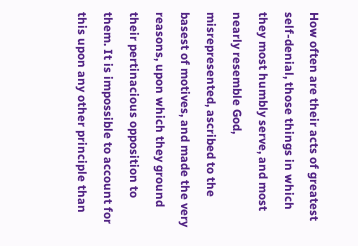How often are their acts of greatest self-denial, those things in which they most humbly serve, and most nearly resemble God, misrepresented, ascribed to the basest of motives, and made the very reasons, upon which they ground their pertinacious opposition to them. It is impossible to account for this upon any other principle than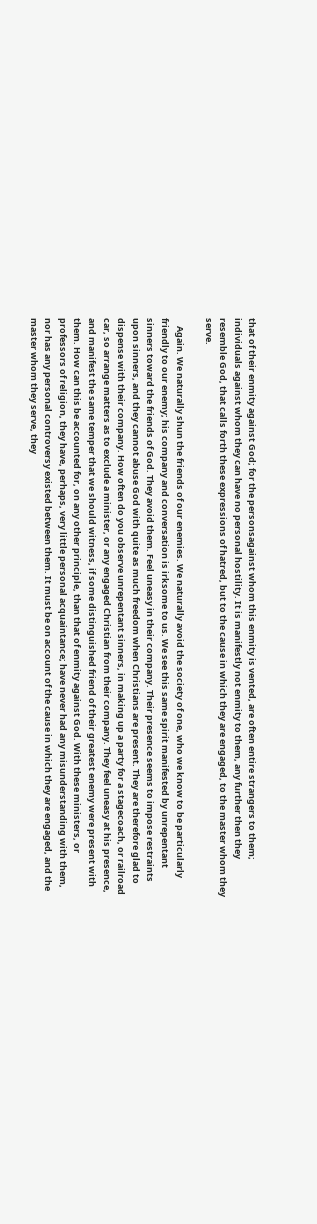that of their enmity against God; for the personsagainst whom this enmity is vented, are often entire strangers to them; individuals against whom they can have no personal hostility. It is manifestly not enmity to them, any further then they resemble God, that calls forth these expressions of hatred, but to the cause in which they are engaged, to the master whom they serve.

    Again. We naturally shun the friends of our enemies. We naturally avoid the society of one, who we know to be particularly friendly to our enemy; his company and conversation is irksome to us. We see this same spirit manifested by unrepentant sinners toward the friends of God. They avoid them. Feel uneasy in their company. Their presence seems to impose restraints upon sinners, and they cannot abuse God with quite as much freedom when Christians are present. They are therefore glad to dispense with their company. How often do you observe unrepentant sinners, in making up a party for a stagecoach, or railroad car, so arrange matters as to exclude a minister, or any engaged Christian from their company. They feel uneasy at his presence, and manifest the same temper that we should witness, if some distinguished friend of their greatest enemy were present with them. How can this be accounted for, on any other principle, than that of enmity against God. With these ministers, or professors of religion, they have, perhaps, very little personal acquaintance; have never had any misunderstanding with them, nor has any personal controversy existed between them. It must be on account of the cause in which they are engaged, and the master whom they serve, they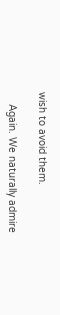wish to avoid them.

    Again. We naturally admire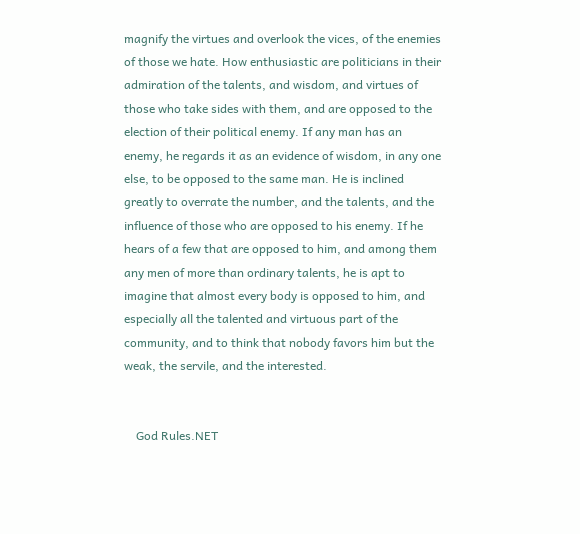magnify the virtues and overlook the vices, of the enemies of those we hate. How enthusiastic are politicians in their admiration of the talents, and wisdom, and virtues of those who take sides with them, and are opposed to the election of their political enemy. If any man has an enemy, he regards it as an evidence of wisdom, in any one else, to be opposed to the same man. He is inclined greatly to overrate the number, and the talents, and the influence of those who are opposed to his enemy. If he hears of a few that are opposed to him, and among them any men of more than ordinary talents, he is apt to imagine that almost every body is opposed to him, and especially all the talented and virtuous part of the community, and to think that nobody favors him but the weak, the servile, and the interested.


    God Rules.NET